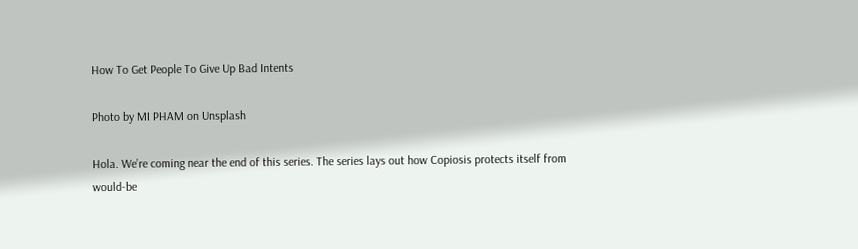How To Get People To Give Up Bad Intents

Photo by MI PHAM on Unsplash

Hola. We’re coming near the end of this series. The series lays out how Copiosis protects itself from would-be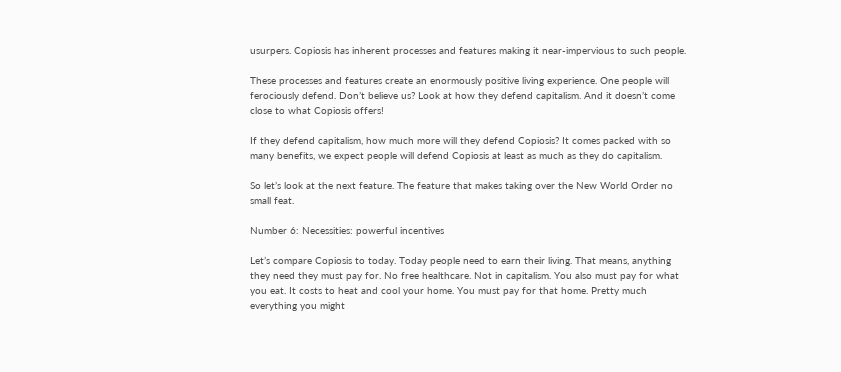usurpers. Copiosis has inherent processes and features making it near-impervious to such people.

These processes and features create an enormously positive living experience. One people will ferociously defend. Don’t believe us? Look at how they defend capitalism. And it doesn’t come close to what Copiosis offers!

If they defend capitalism, how much more will they defend Copiosis? It comes packed with so many benefits, we expect people will defend Copiosis at least as much as they do capitalism.

So let’s look at the next feature. The feature that makes taking over the New World Order no small feat.

Number 6: Necessities: powerful incentives

Let’s compare Copiosis to today. Today people need to earn their living. That means, anything they need they must pay for. No free healthcare. Not in capitalism. You also must pay for what you eat. It costs to heat and cool your home. You must pay for that home. Pretty much everything you might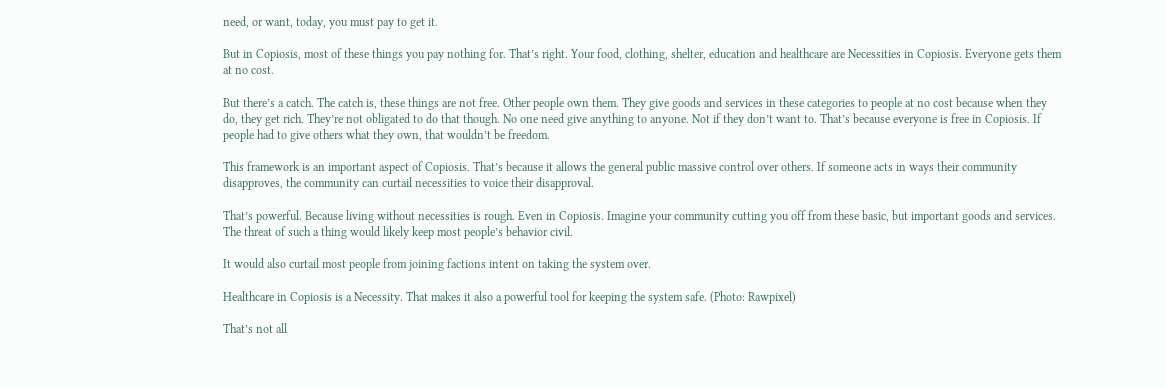need, or want, today, you must pay to get it.

But in Copiosis, most of these things you pay nothing for. That’s right. Your food, clothing, shelter, education and healthcare are Necessities in Copiosis. Everyone gets them at no cost.

But there’s a catch. The catch is, these things are not free. Other people own them. They give goods and services in these categories to people at no cost because when they do, they get rich. They’re not obligated to do that though. No one need give anything to anyone. Not if they don’t want to. That’s because everyone is free in Copiosis. If people had to give others what they own, that wouldn’t be freedom.

This framework is an important aspect of Copiosis. That’s because it allows the general public massive control over others. If someone acts in ways their community disapproves, the community can curtail necessities to voice their disapproval.

That’s powerful. Because living without necessities is rough. Even in Copiosis. Imagine your community cutting you off from these basic, but important goods and services. The threat of such a thing would likely keep most people’s behavior civil.

It would also curtail most people from joining factions intent on taking the system over.

Healthcare in Copiosis is a Necessity. That makes it also a powerful tool for keeping the system safe. (Photo: Rawpixel)

That’s not all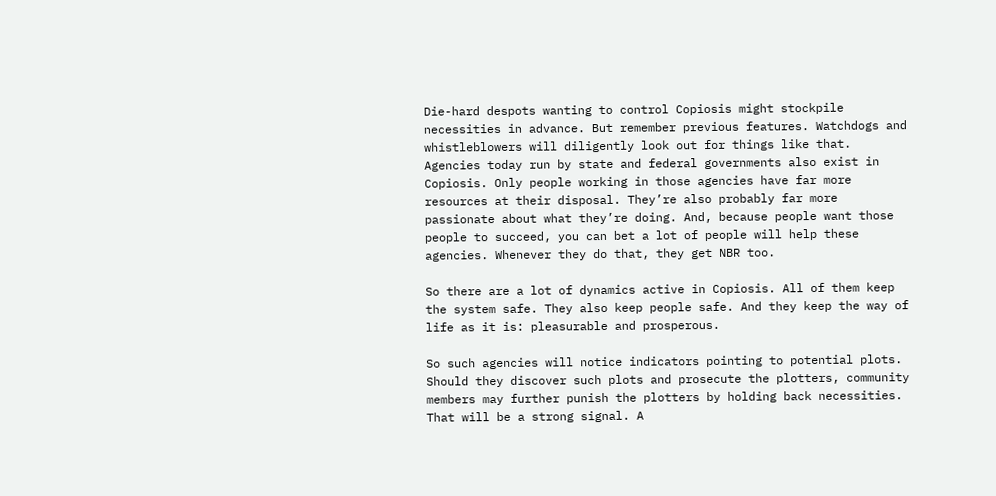Die-hard despots wanting to control Copiosis might stockpile necessities in advance. But remember previous features. Watchdogs and whistleblowers will diligently look out for things like that. Agencies today run by state and federal governments also exist in Copiosis. Only people working in those agencies have far more resources at their disposal. They’re also probably far more passionate about what they’re doing. And, because people want those people to succeed, you can bet a lot of people will help these agencies. Whenever they do that, they get NBR too.

So there are a lot of dynamics active in Copiosis. All of them keep the system safe. They also keep people safe. And they keep the way of life as it is: pleasurable and prosperous.

So such agencies will notice indicators pointing to potential plots. Should they discover such plots and prosecute the plotters, community members may further punish the plotters by holding back necessities. That will be a strong signal. A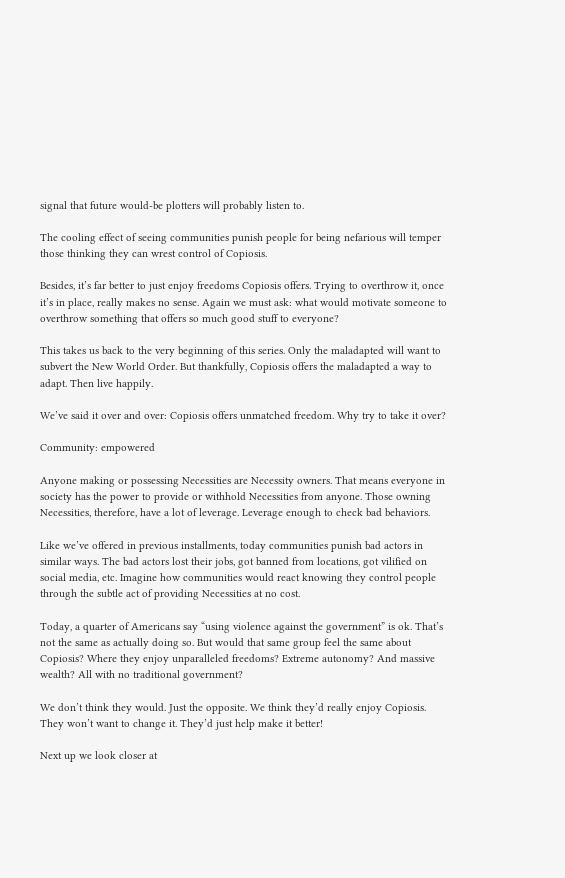signal that future would-be plotters will probably listen to.

The cooling effect of seeing communities punish people for being nefarious will temper those thinking they can wrest control of Copiosis.

Besides, it’s far better to just enjoy freedoms Copiosis offers. Trying to overthrow it, once it’s in place, really makes no sense. Again we must ask: what would motivate someone to overthrow something that offers so much good stuff to everyone?

This takes us back to the very beginning of this series. Only the maladapted will want to subvert the New World Order. But thankfully, Copiosis offers the maladapted a way to adapt. Then live happily.

We’ve said it over and over: Copiosis offers unmatched freedom. Why try to take it over?

Community: empowered

Anyone making or possessing Necessities are Necessity owners. That means everyone in society has the power to provide or withhold Necessities from anyone. Those owning Necessities, therefore, have a lot of leverage. Leverage enough to check bad behaviors.

Like we’ve offered in previous installments, today communities punish bad actors in similar ways. The bad actors lost their jobs, got banned from locations, got vilified on social media, etc. Imagine how communities would react knowing they control people through the subtle act of providing Necessities at no cost.

Today, a quarter of Americans say “using violence against the government” is ok. That’s not the same as actually doing so. But would that same group feel the same about Copiosis? Where they enjoy unparalleled freedoms? Extreme autonomy? And massive wealth? All with no traditional government?

We don’t think they would. Just the opposite. We think they’d really enjoy Copiosis. They won’t want to change it. They’d just help make it better!

Next up we look closer at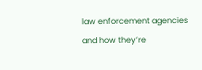law enforcement agencies and how they’re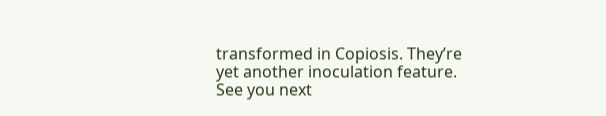transformed in Copiosis. They’re yet another inoculation feature. See you next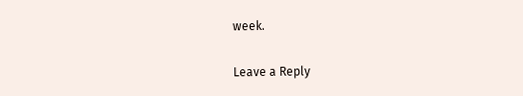week.

Leave a Reply